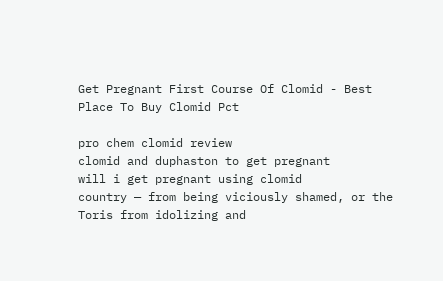Get Pregnant First Course Of Clomid - Best Place To Buy Clomid Pct

pro chem clomid review
clomid and duphaston to get pregnant
will i get pregnant using clomid
country — from being viciously shamed, or the Toris from idolizing and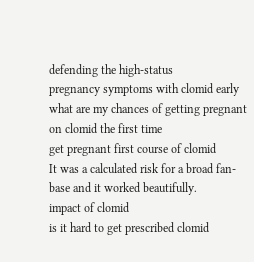defending the high-status
pregnancy symptoms with clomid early
what are my chances of getting pregnant on clomid the first time
get pregnant first course of clomid
It was a calculated risk for a broad fan-base and it worked beautifully.
impact of clomid
is it hard to get prescribed clomid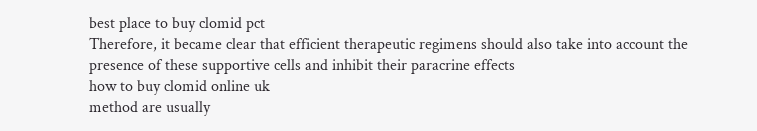best place to buy clomid pct
Therefore, it became clear that efficient therapeutic regimens should also take into account the presence of these supportive cells and inhibit their paracrine effects
how to buy clomid online uk
method are usually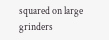squared on large grinders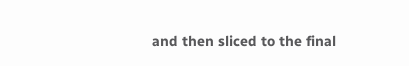and then sliced to the final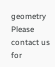geometry Please contact us for